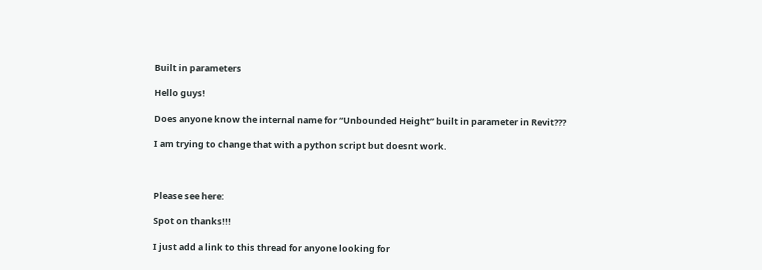Built in parameters

Hello guys!

Does anyone know the internal name for “Unbounded Height” built in parameter in Revit???

I am trying to change that with a python script but doesnt work.



Please see here:

Spot on thanks!!!

I just add a link to this thread for anyone looking for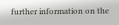further information on the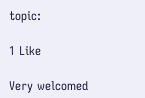topic:

1 Like

Very welcomed